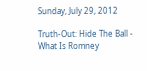Sunday, July 29, 2012

Truth-Out: Hide The Ball - What Is Romney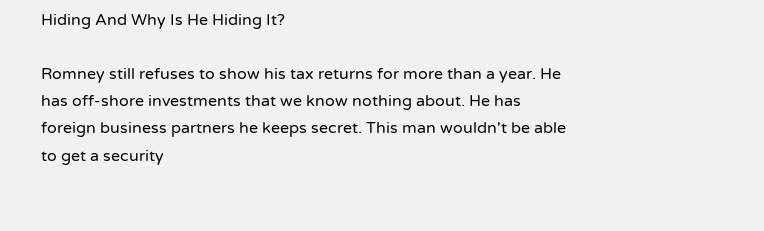Hiding And Why Is He Hiding It?

Romney still refuses to show his tax returns for more than a year. He has off-shore investments that we know nothing about. He has foreign business partners he keeps secret. This man wouldn't be able to get a security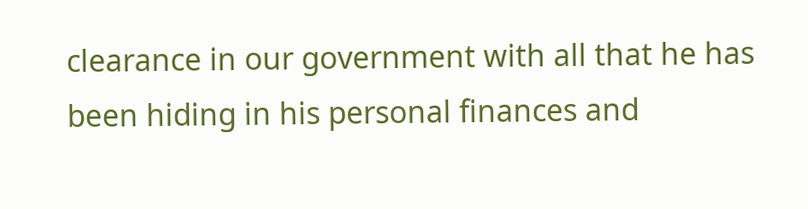clearance in our government with all that he has been hiding in his personal finances and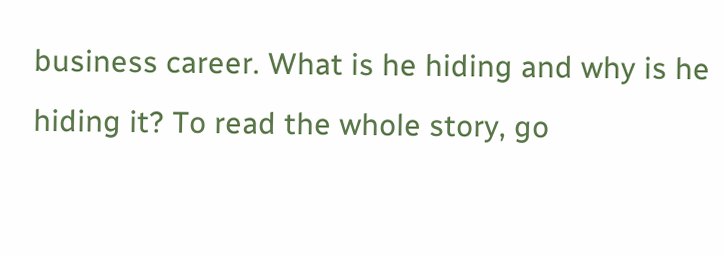business career. What is he hiding and why is he hiding it? To read the whole story, go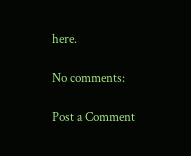here.

No comments:

Post a Comment